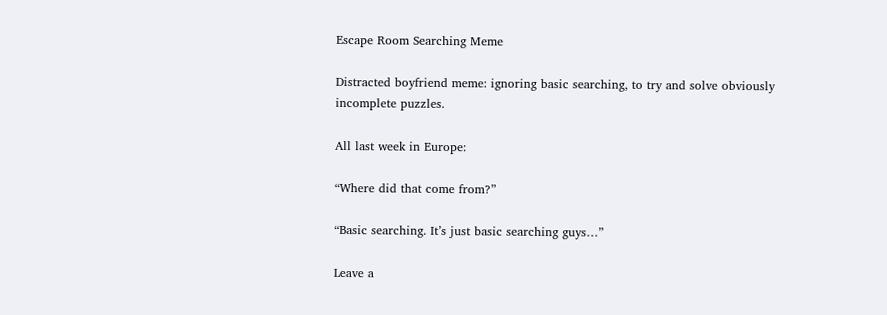Escape Room Searching Meme

Distracted boyfriend meme: ignoring basic searching, to try and solve obviously incomplete puzzles.

All last week in Europe:

“Where did that come from?”

“Basic searching. It’s just basic searching guys…”

Leave a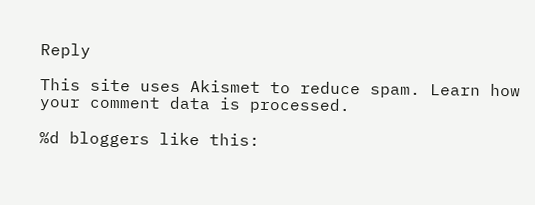Reply

This site uses Akismet to reduce spam. Learn how your comment data is processed.

%d bloggers like this: